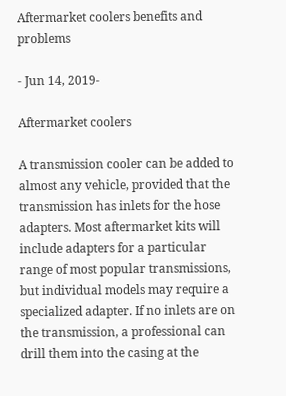Aftermarket coolers benefits and problems

- Jun 14, 2019-

Aftermarket coolers

A transmission cooler can be added to almost any vehicle, provided that the transmission has inlets for the hose adapters. Most aftermarket kits will include adapters for a particular range of most popular transmissions, but individual models may require a specialized adapter. If no inlets are on the transmission, a professional can drill them into the casing at the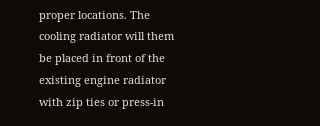proper locations. The cooling radiator will them be placed in front of the existing engine radiator with zip ties or press-in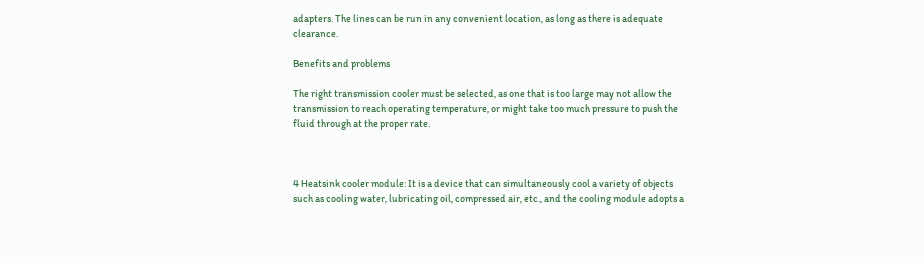adapters. The lines can be run in any convenient location, as long as there is adequate clearance.

Benefits and problems

The right transmission cooler must be selected, as one that is too large may not allow the transmission to reach operating temperature, or might take too much pressure to push the fluid through at the proper rate.



4 Heatsink cooler module: It is a device that can simultaneously cool a variety of objects such as cooling water, lubricating oil, compressed air, etc., and the cooling module adopts a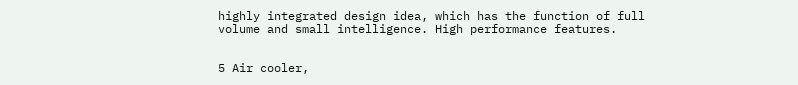highly integrated design idea, which has the function of full volume and small intelligence. High performance features.


5 Air cooler,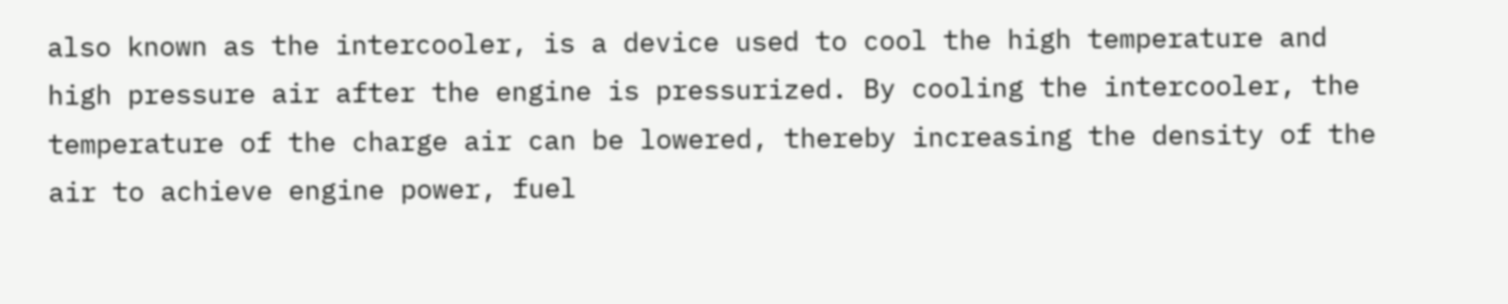also known as the intercooler, is a device used to cool the high temperature and high pressure air after the engine is pressurized. By cooling the intercooler, the temperature of the charge air can be lowered, thereby increasing the density of the air to achieve engine power, fuel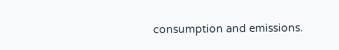consumption and emissions.